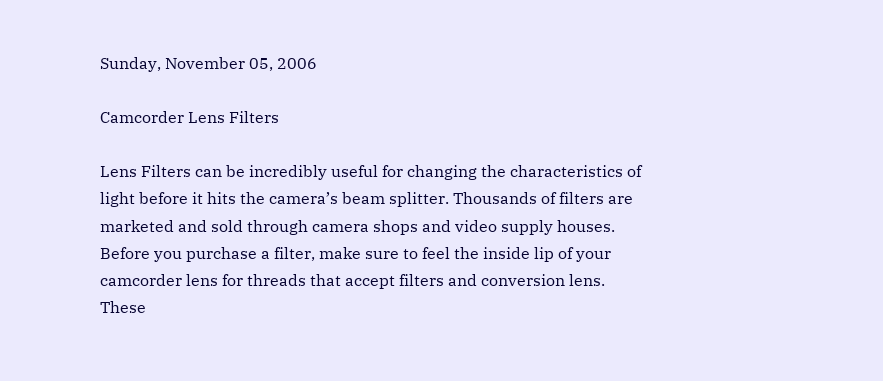Sunday, November 05, 2006

Camcorder Lens Filters

Lens Filters can be incredibly useful for changing the characteristics of light before it hits the camera’s beam splitter. Thousands of filters are marketed and sold through camera shops and video supply houses. Before you purchase a filter, make sure to feel the inside lip of your camcorder lens for threads that accept filters and conversion lens. These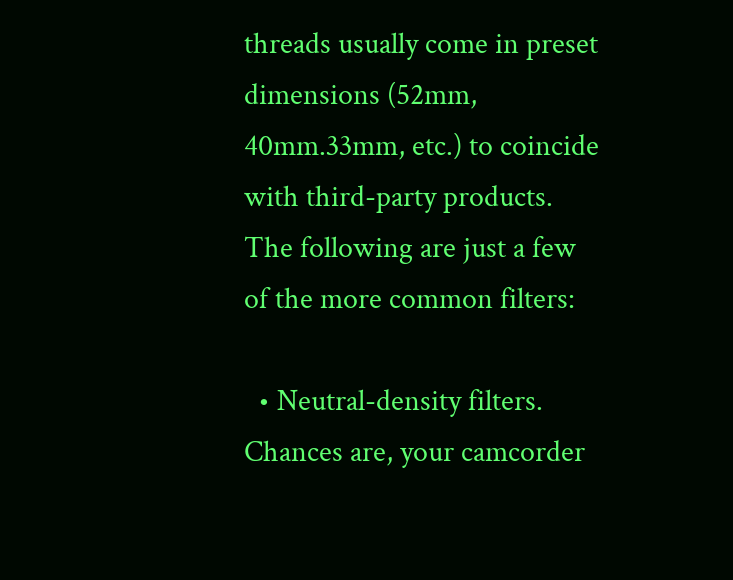threads usually come in preset dimensions (52mm, 40mm.33mm, etc.) to coincide with third-party products. The following are just a few of the more common filters:

  • Neutral-density filters. Chances are, your camcorder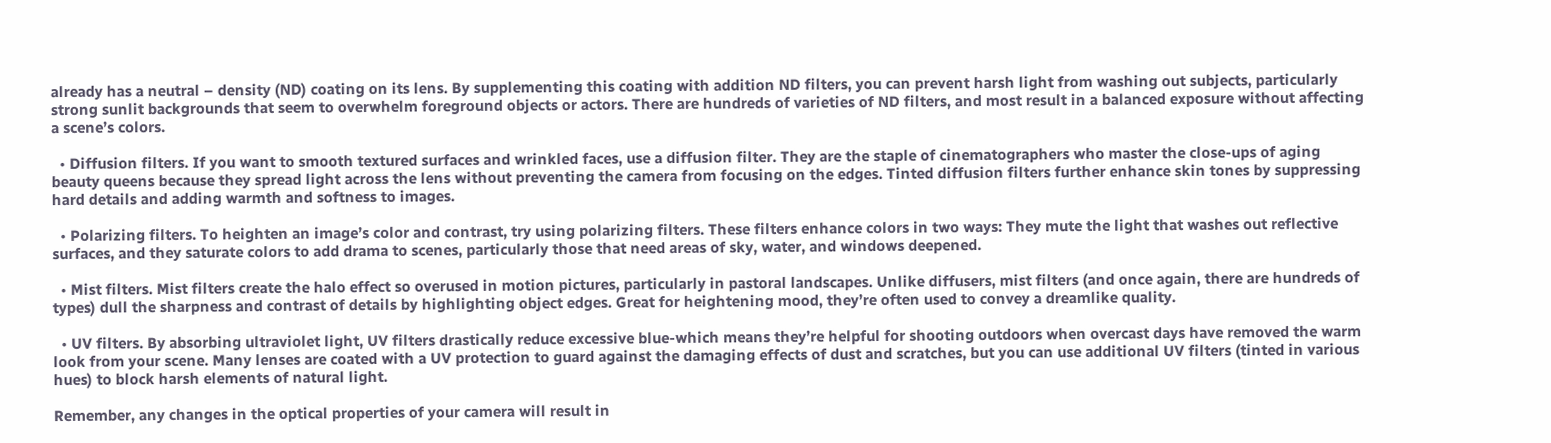already has a neutral – density (ND) coating on its lens. By supplementing this coating with addition ND filters, you can prevent harsh light from washing out subjects, particularly strong sunlit backgrounds that seem to overwhelm foreground objects or actors. There are hundreds of varieties of ND filters, and most result in a balanced exposure without affecting a scene’s colors.

  • Diffusion filters. If you want to smooth textured surfaces and wrinkled faces, use a diffusion filter. They are the staple of cinematographers who master the close-ups of aging beauty queens because they spread light across the lens without preventing the camera from focusing on the edges. Tinted diffusion filters further enhance skin tones by suppressing hard details and adding warmth and softness to images.

  • Polarizing filters. To heighten an image’s color and contrast, try using polarizing filters. These filters enhance colors in two ways: They mute the light that washes out reflective surfaces, and they saturate colors to add drama to scenes, particularly those that need areas of sky, water, and windows deepened.

  • Mist filters. Mist filters create the halo effect so overused in motion pictures, particularly in pastoral landscapes. Unlike diffusers, mist filters (and once again, there are hundreds of types) dull the sharpness and contrast of details by highlighting object edges. Great for heightening mood, they’re often used to convey a dreamlike quality.

  • UV filters. By absorbing ultraviolet light, UV filters drastically reduce excessive blue-which means they’re helpful for shooting outdoors when overcast days have removed the warm look from your scene. Many lenses are coated with a UV protection to guard against the damaging effects of dust and scratches, but you can use additional UV filters (tinted in various hues) to block harsh elements of natural light.

Remember, any changes in the optical properties of your camera will result in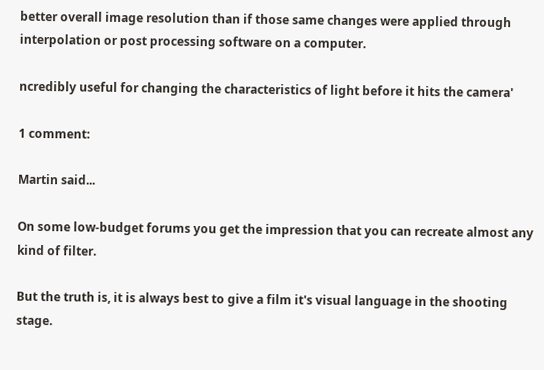better overall image resolution than if those same changes were applied through interpolation or post processing software on a computer.

ncredibly useful for changing the characteristics of light before it hits the camera'

1 comment:

Martin said...

On some low-budget forums you get the impression that you can recreate almost any kind of filter.

But the truth is, it is always best to give a film it's visual language in the shooting stage.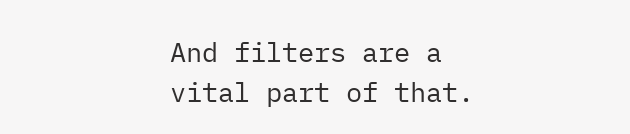And filters are a vital part of that.